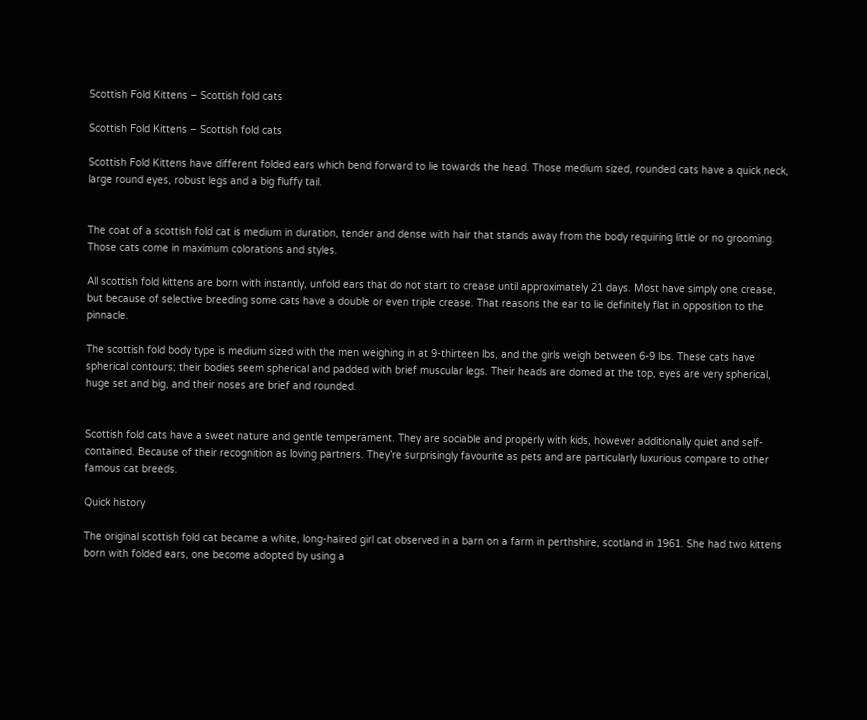Scottish Fold Kittens – Scottish fold cats

Scottish Fold Kittens – Scottish fold cats

Scottish Fold Kittens have different folded ears which bend forward to lie towards the head. Those medium sized, rounded cats have a quick neck, large round eyes, robust legs and a big fluffy tail.


The coat of a scottish fold cat is medium in duration, tender and dense with hair that stands away from the body requiring little or no grooming. Those cats come in maximum colorations and styles.

All scottish fold kittens are born with instantly, unfold ears that do not start to crease until approximately 21 days. Most have simply one crease, but because of selective breeding some cats have a double or even triple crease. That reasons the ear to lie definitely flat in opposition to the pinnacle.

The scottish fold body type is medium sized with the men weighing in at 9-thirteen lbs, and the girls weigh between 6-9 lbs. These cats have spherical contours; their bodies seem spherical and padded with brief muscular legs. Their heads are domed at the top, eyes are very spherical, huge set and big, and their noses are brief and rounded.


Scottish fold cats have a sweet nature and gentle temperament. They are sociable and properly with kids, however additionally quiet and self-contained. Because of their recognition as loving partners. They’re surprisingly favourite as pets and are particularly luxurious compare to other famous cat breeds.

Quick history

The original scottish fold cat became a white, long-haired girl cat observed in a barn on a farm in perthshire, scotland in 1961. She had two kittens born with folded ears, one become adopted by using a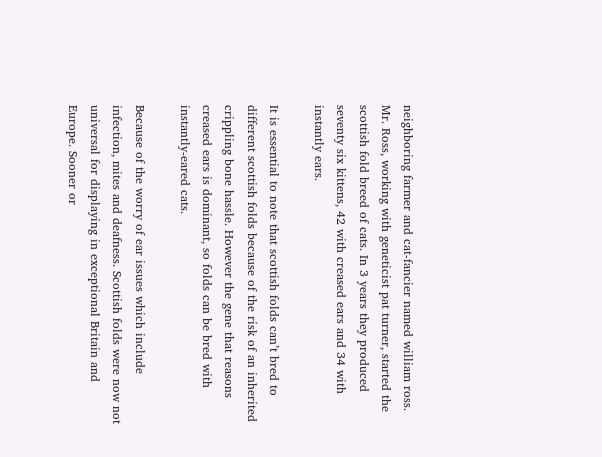neighboring farmer and cat-fancier named william ross. Mr. Ross, working with geneticist pat turner, started the scottish fold breed of cats. In 3 years they produced seventy six kittens, 42 with creased ears and 34 with instantly ears.

It is essential to note that scottish folds can’t bred to different scottish folds because of the risk of an inherited crippling bone hassle. However the gene that reasons creased ears is dominant, so folds can be bred with instantly-eared cats.

Because of the worry of ear issues which include infection, mites and deafness. Scottish folds were now not universal for displaying in exceptional Britain and Europe. Sooner or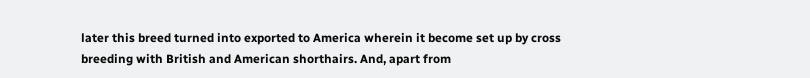later this breed turned into exported to America wherein it become set up by cross breeding with British and American shorthairs. And, apart from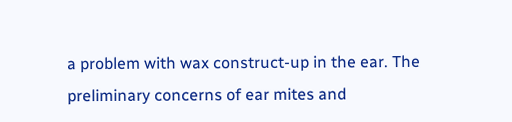a problem with wax construct-up in the ear. The preliminary concerns of ear mites and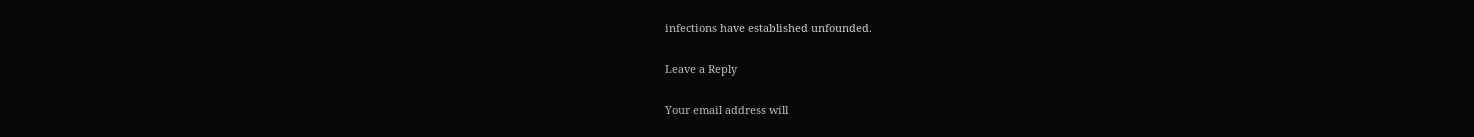infections have established unfounded.

Leave a Reply

Your email address will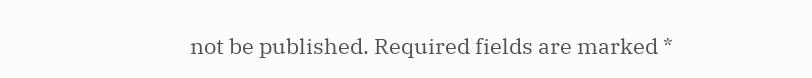not be published. Required fields are marked *